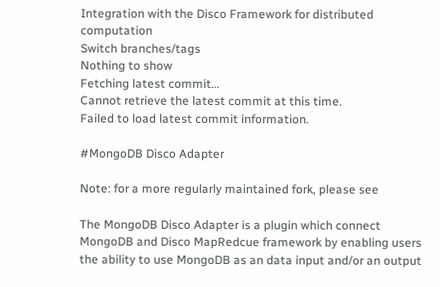Integration with the Disco Framework for distributed computation
Switch branches/tags
Nothing to show
Fetching latest commit…
Cannot retrieve the latest commit at this time.
Failed to load latest commit information.

#MongoDB Disco Adapter

Note: for a more regularly maintained fork, please see

The MongoDB Disco Adapter is a plugin which connect MongoDB and Disco MapRedcue framework by enabling users the ability to use MongoDB as an data input and/or an output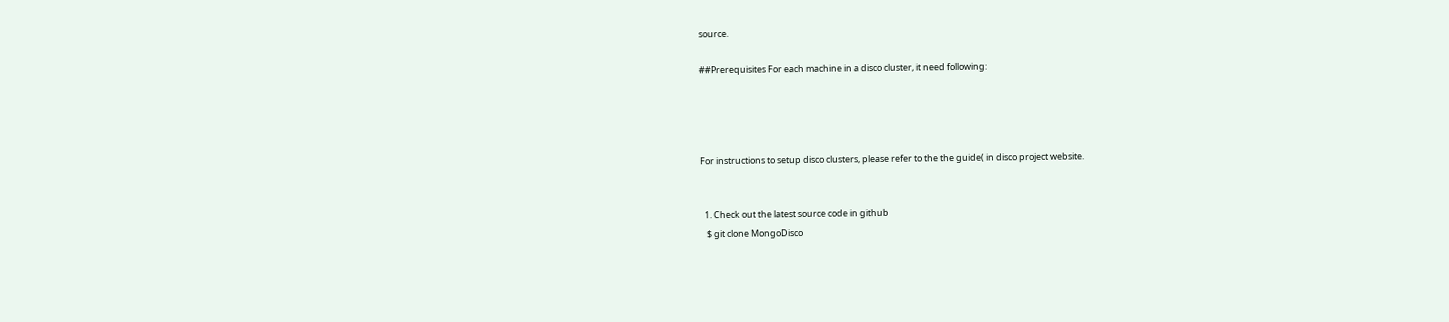source.

##Prerequisites For each machine in a disco cluster, it need following:




For instructions to setup disco clusters, please refer to the the guide( in disco project website.


  1. Check out the latest source code in github
   $ git clone MongoDisco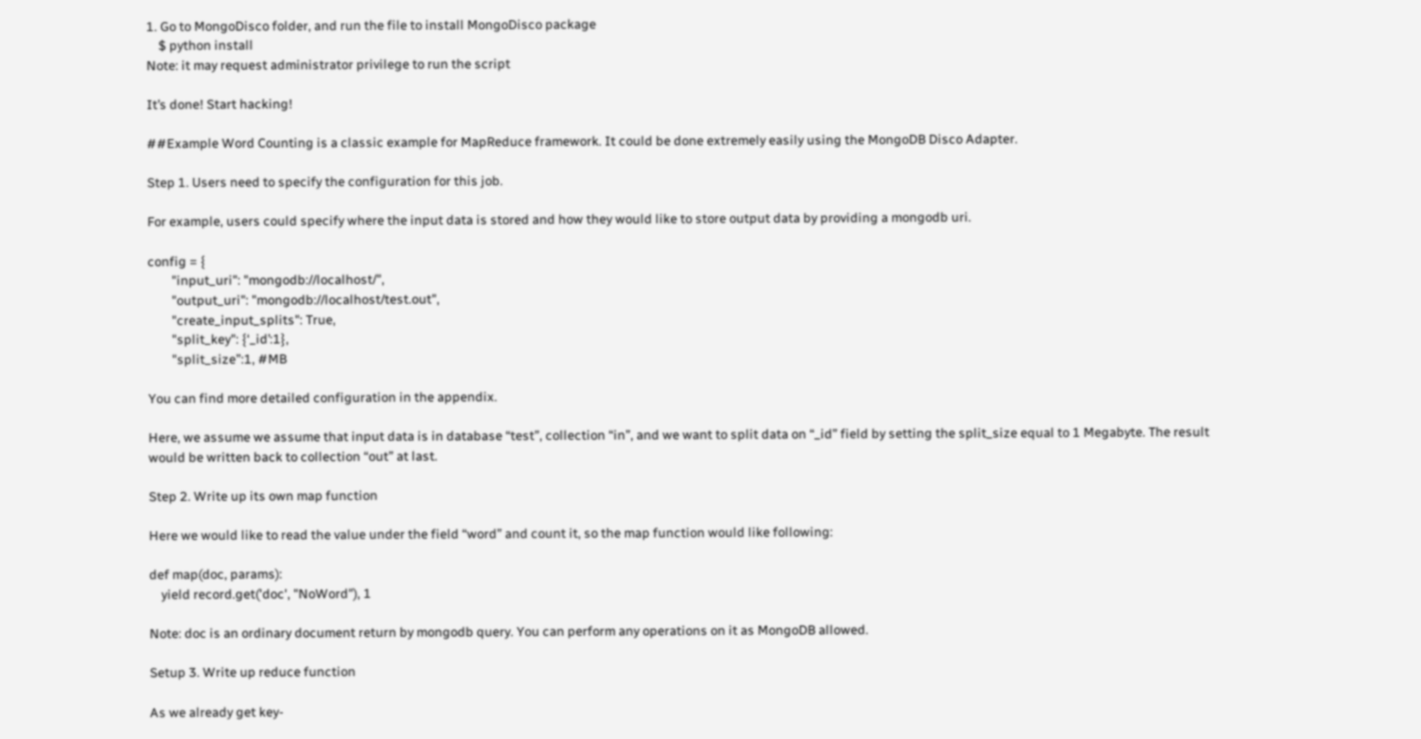1. Go to MongoDisco folder, and run the file to install MongoDisco package
    $ python install
Note: it may request administrator privilege to run the script

It’s done! Start hacking!

##Example Word Counting is a classic example for MapReduce framework. It could be done extremely easily using the MongoDB Disco Adapter.

Step 1. Users need to specify the configuration for this job.

For example, users could specify where the input data is stored and how they would like to store output data by providing a mongodb uri.

config = {
        "input_uri": "mongodb://localhost/",
        "output_uri": "mongodb://localhost/test.out",
        "create_input_splits": True,
        "split_key": {‘_id’:1},
        "split_size”:1, #MB

You can find more detailed configuration in the appendix.

Here, we assume we assume that input data is in database “test”, collection “in”, and we want to split data on “_id” field by setting the split_size equal to 1 Megabyte. The result would be written back to collection “out” at last.

Step 2. Write up its own map function

Here we would like to read the value under the field “word” and count it, so the map function would like following:

def map(doc, params):
    yield record.get('doc', "NoWord"), 1

Note: doc is an ordinary document return by mongodb query. You can perform any operations on it as MongoDB allowed.

Setup 3. Write up reduce function

As we already get key-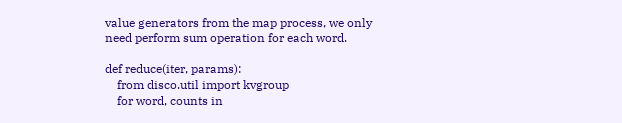value generators from the map process, we only need perform sum operation for each word.

def reduce(iter, params):
    from disco.util import kvgroup
    for word, counts in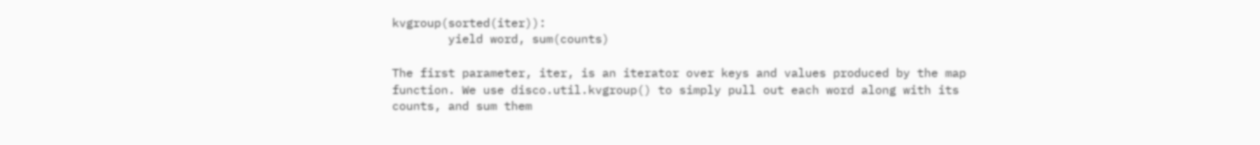kvgroup(sorted(iter)):
        yield word, sum(counts)

The first parameter, iter, is an iterator over keys and values produced by the map function. We use disco.util.kvgroup() to simply pull out each word along with its counts, and sum them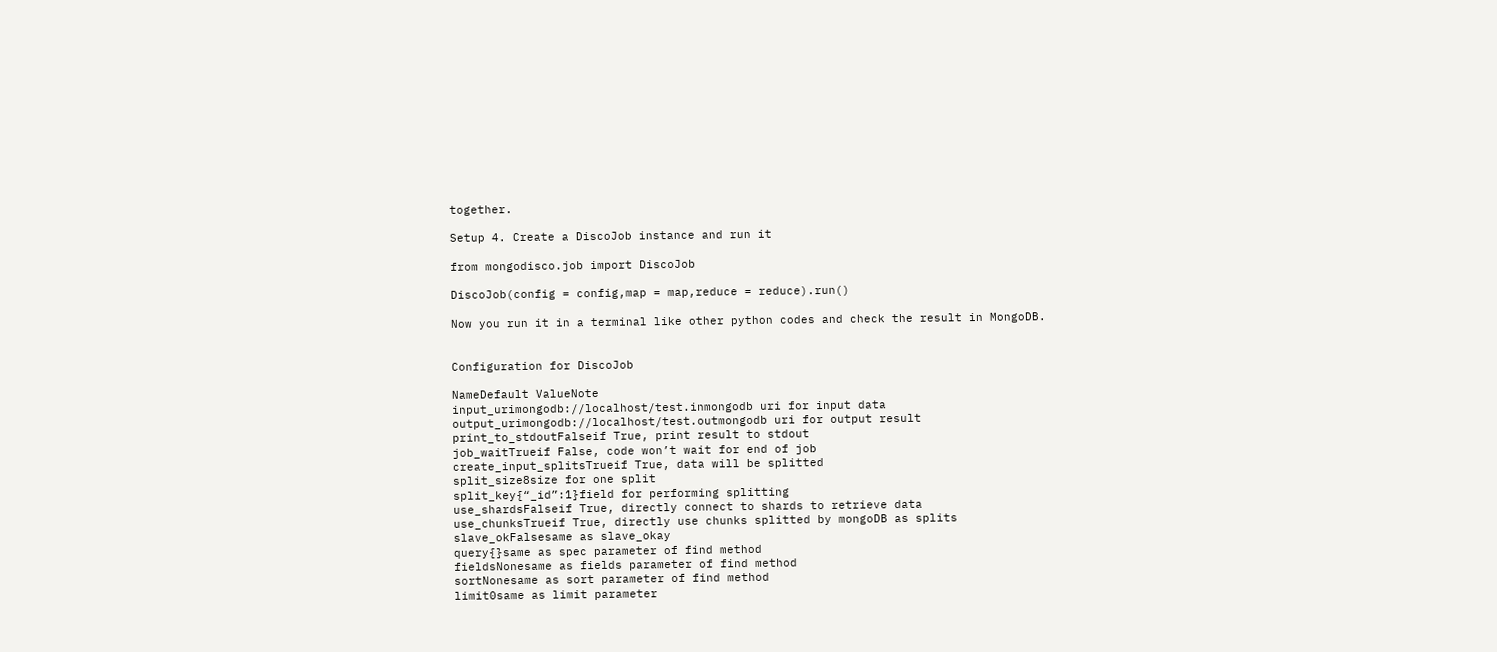together.

Setup 4. Create a DiscoJob instance and run it

from mongodisco.job import DiscoJob

DiscoJob(config = config,map = map,reduce = reduce).run()

Now you run it in a terminal like other python codes and check the result in MongoDB.


Configuration for DiscoJob

NameDefault ValueNote
input_urimongodb://localhost/test.inmongodb uri for input data
output_urimongodb://localhost/test.outmongodb uri for output result
print_to_stdoutFalseif True, print result to stdout
job_waitTrueif False, code won’t wait for end of job
create_input_splitsTrueif True, data will be splitted
split_size8size for one split
split_key{“_id”:1}field for performing splitting
use_shardsFalseif True, directly connect to shards to retrieve data
use_chunksTrueif True, directly use chunks splitted by mongoDB as splits
slave_okFalsesame as slave_okay
query{}same as spec parameter of find method
fieldsNonesame as fields parameter of find method
sortNonesame as sort parameter of find method
limit0same as limit parameter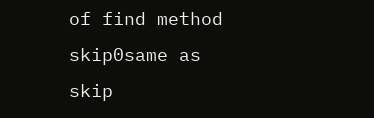of find method
skip0same as skip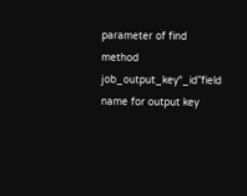parameter of find method
job_output_key“_id”field name for output key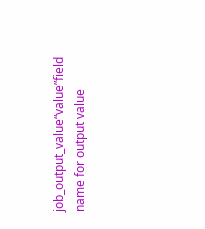job_output_value“value”field name for output value